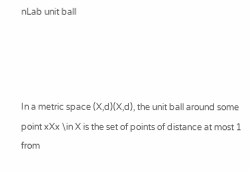nLab unit ball




In a metric space (X,d)(X,d), the unit ball around some point xXx \in X is the set of points of distance at most 1 from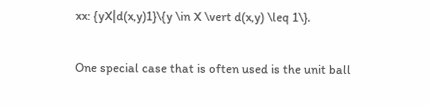xx: {yX|d(x,y)1}\{y \in X \vert d(x,y) \leq 1\}.

One special case that is often used is the unit ball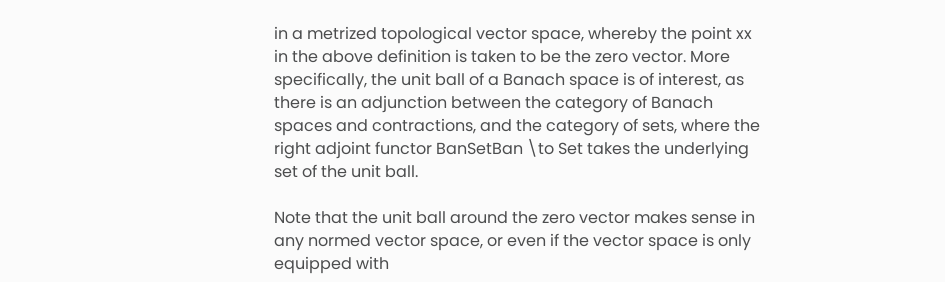in a metrized topological vector space, whereby the point xx in the above definition is taken to be the zero vector. More specifically, the unit ball of a Banach space is of interest, as there is an adjunction between the category of Banach spaces and contractions, and the category of sets, where the right adjoint functor BanSetBan \to Set takes the underlying set of the unit ball.

Note that the unit ball around the zero vector makes sense in any normed vector space, or even if the vector space is only equipped with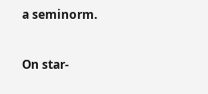a seminorm.


On star-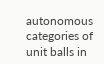autonomous categories of unit balls in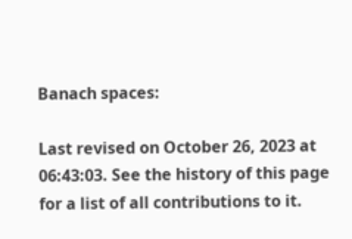Banach spaces:

Last revised on October 26, 2023 at 06:43:03. See the history of this page for a list of all contributions to it.